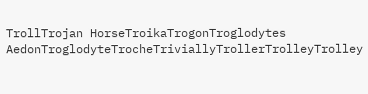TrollTrojan HorseTroikaTrogonTroglodytes AedonTroglodyteTrocheTriviallyTrollerTrolleyTrolley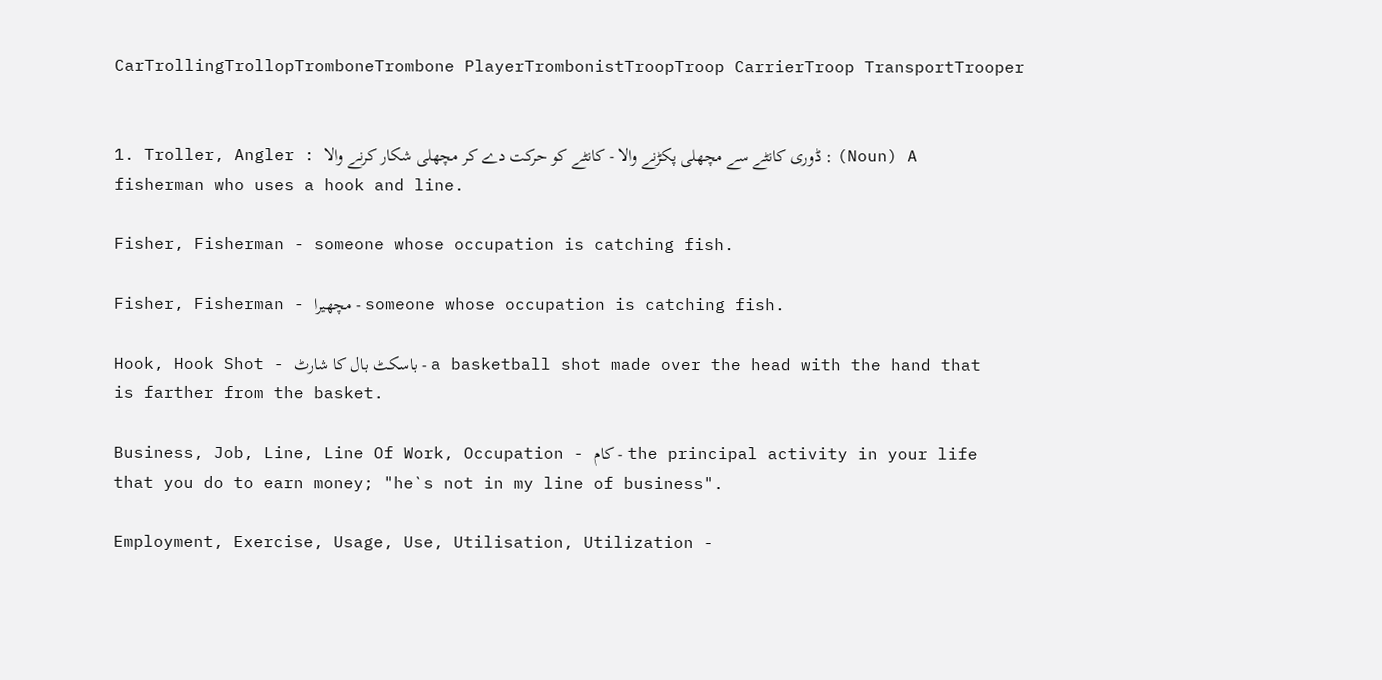CarTrollingTrollopTromboneTrombone PlayerTrombonistTroopTroop CarrierTroop TransportTrooper


1. Troller, Angler : ڈوری کانٹے سے مچھلی پکڑنے والا - کانٹے کو حرکت دے کر مچھلی شکار کرنے والا : (Noun) A fisherman who uses a hook and line.

Fisher, Fisherman - someone whose occupation is catching fish.

Fisher, Fisherman - مچھیرا - someone whose occupation is catching fish.

Hook, Hook Shot - باسکٹ بال کا شارٹ - a basketball shot made over the head with the hand that is farther from the basket.

Business, Job, Line, Line Of Work, Occupation - کام - the principal activity in your life that you do to earn money; "he`s not in my line of business".

Employment, Exercise, Usage, Use, Utilisation, Utilization -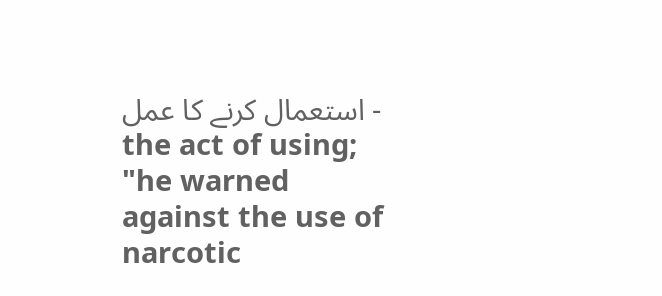استعمال کرنے کا عمل - the act of using; "he warned against the use of narcotic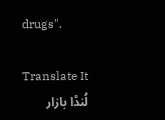drugs".

Translate It
لُنڈا بازار